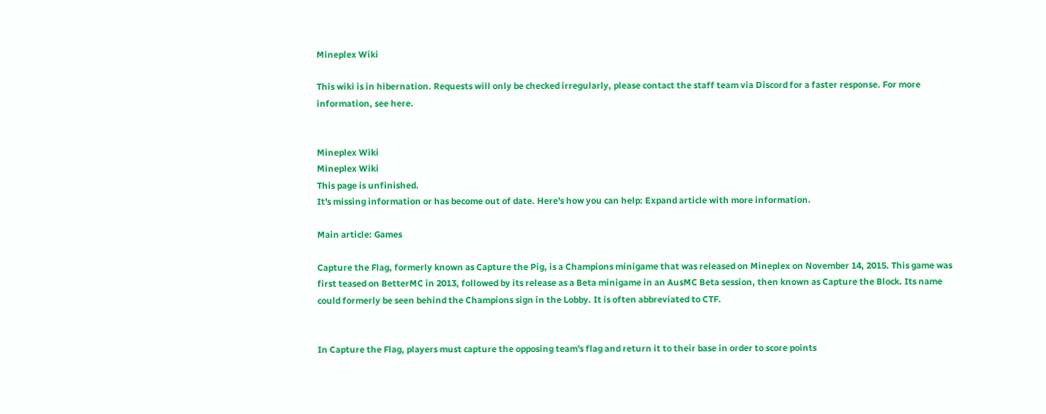Mineplex Wiki

This wiki is in hibernation. Requests will only be checked irregularly, please contact the staff team via Discord for a faster response. For more information, see here.


Mineplex Wiki
Mineplex Wiki
This page is unfinished.
It's missing information or has become out of date. Here's how you can help: Expand article with more information.

Main article: Games

Capture the Flag, formerly known as Capture the Pig, is a Champions minigame that was released on Mineplex on November 14, 2015. This game was first teased on BetterMC in 2013, followed by its release as a Beta minigame in an AusMC Beta session, then known as Capture the Block. Its name could formerly be seen behind the Champions sign in the Lobby. It is often abbreviated to CTF.


In Capture the Flag, players must capture the opposing team's flag and return it to their base in order to score points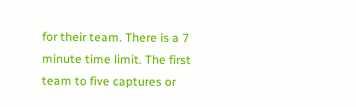for their team. There is a 7 minute time limit. The first team to five captures or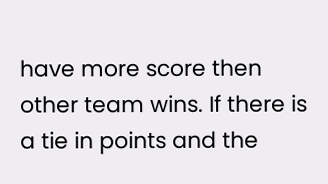have more score then other team wins. If there is a tie in points and the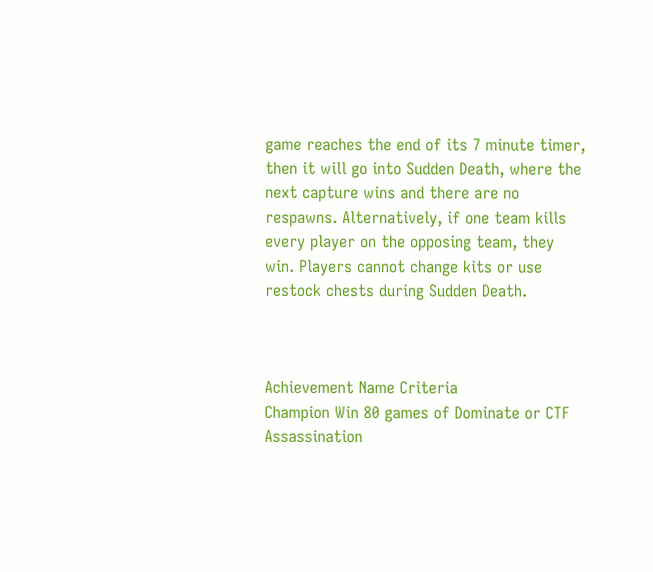game reaches the end of its 7 minute timer, then it will go into Sudden Death, where the next capture wins and there are no respawns. Alternatively, if one team kills every player on the opposing team, they win. Players cannot change kits or use restock chests during Sudden Death.



Achievement Name Criteria
Champion Win 80 games of Dominate or CTF
Assassination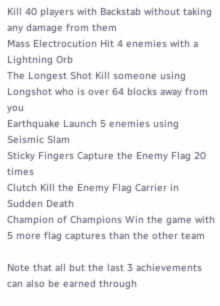Kill 40 players with Backstab without taking any damage from them
Mass Electrocution Hit 4 enemies with a Lightning Orb
The Longest Shot Kill someone using Longshot who is over 64 blocks away from you
Earthquake Launch 5 enemies using Seismic Slam
Sticky Fingers Capture the Enemy Flag 20 times
Clutch Kill the Enemy Flag Carrier in Sudden Death
Champion of Champions Win the game with 5 more flag captures than the other team

Note that all but the last 3 achievements can also be earned through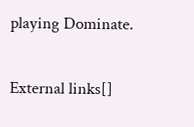playing Dominate.

External links[]